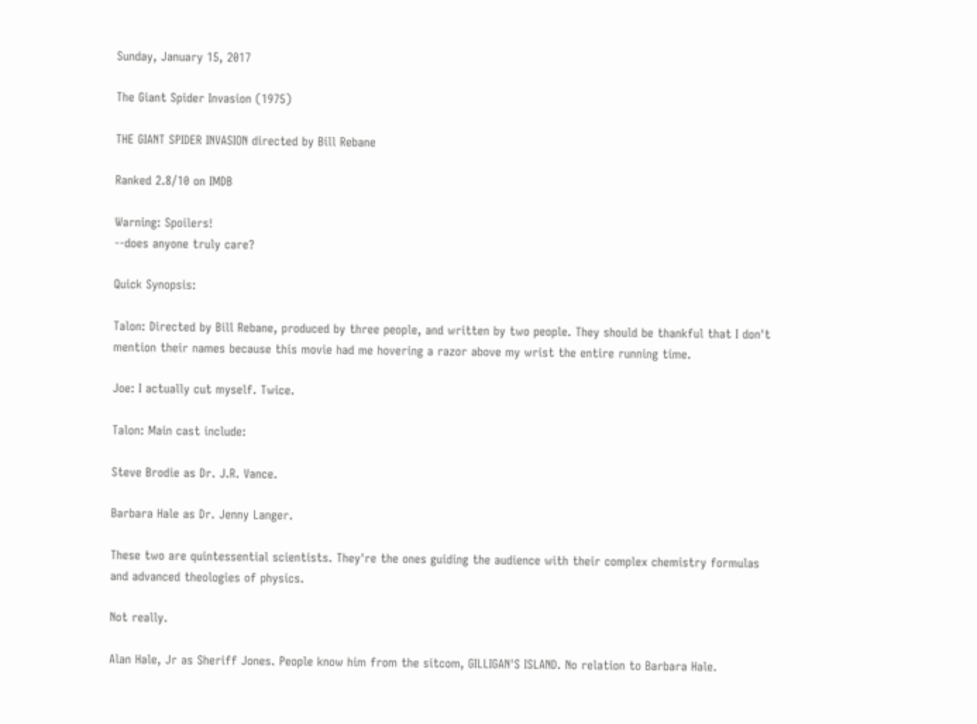Sunday, January 15, 2017

The Giant Spider Invasion (1975)

THE GIANT SPIDER INVASION directed by Bill Rebane

Ranked 2.8/10 on IMDB

Warning: Spoilers!
--does anyone truly care?

Quick Synopsis:

Talon: Directed by Bill Rebane, produced by three people, and written by two people. They should be thankful that I don't mention their names because this movie had me hovering a razor above my wrist the entire running time.

Joe: I actually cut myself. Twice.

Talon: Main cast include:

Steve Brodie as Dr. J.R. Vance.

Barbara Hale as Dr. Jenny Langer.

These two are quintessential scientists. They're the ones guiding the audience with their complex chemistry formulas and advanced theologies of physics.

Not really.

Alan Hale, Jr as Sheriff Jones. People know him from the sitcom, GILLIGAN'S ISLAND. No relation to Barbara Hale.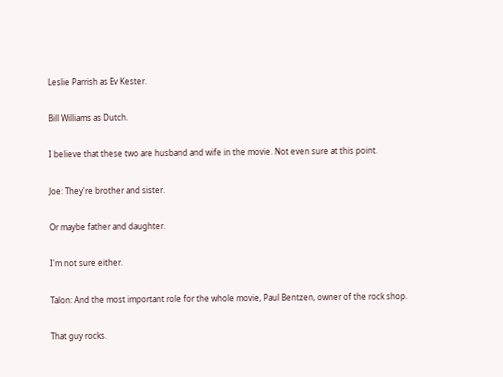Leslie Parrish as Ev Kester.

Bill Williams as Dutch.

I believe that these two are husband and wife in the movie. Not even sure at this point.

Joe: They're brother and sister.

Or maybe father and daughter.

I'm not sure either.

Talon: And the most important role for the whole movie, Paul Bentzen, owner of the rock shop.

That guy rocks.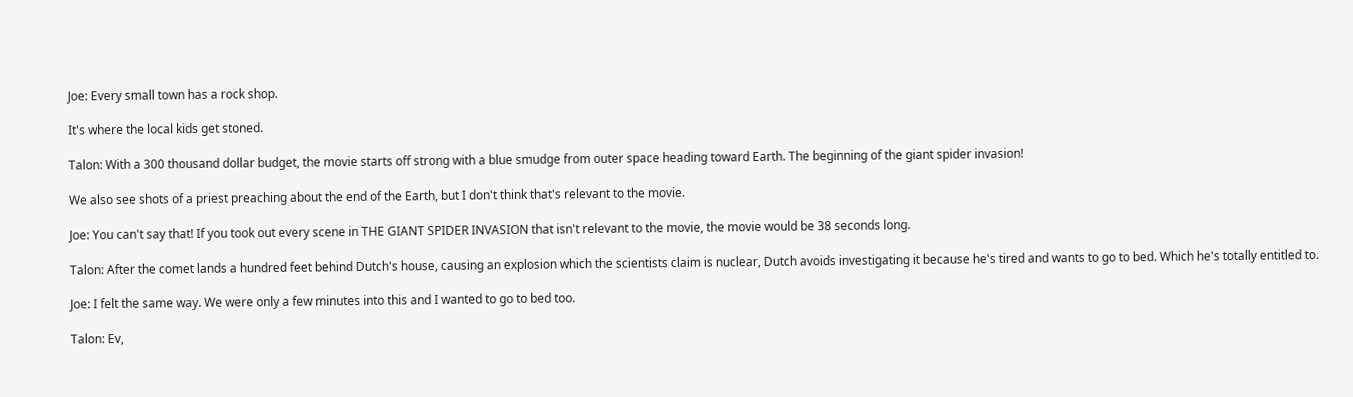Joe: Every small town has a rock shop.

It's where the local kids get stoned.

Talon: With a 300 thousand dollar budget, the movie starts off strong with a blue smudge from outer space heading toward Earth. The beginning of the giant spider invasion!

We also see shots of a priest preaching about the end of the Earth, but I don't think that's relevant to the movie.

Joe: You can't say that! If you took out every scene in THE GIANT SPIDER INVASION that isn't relevant to the movie, the movie would be 38 seconds long.

Talon: After the comet lands a hundred feet behind Dutch's house, causing an explosion which the scientists claim is nuclear, Dutch avoids investigating it because he's tired and wants to go to bed. Which he's totally entitled to.

Joe: I felt the same way. We were only a few minutes into this and I wanted to go to bed too.

Talon: Ev,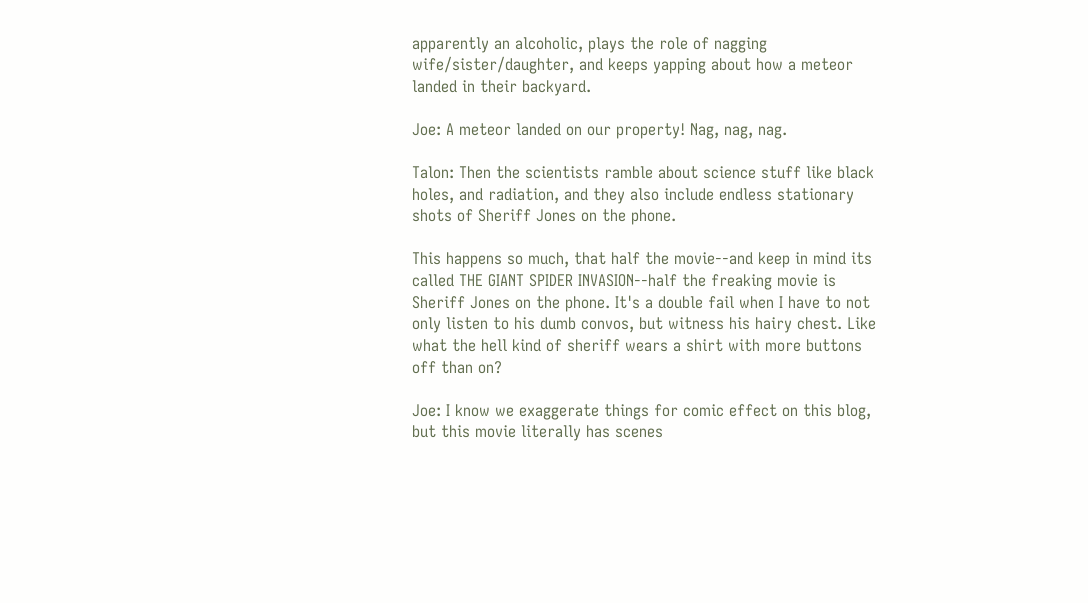apparently an alcoholic, plays the role of nagging wife/sister/daughter, and keeps yapping about how a meteor landed in their backyard.

Joe: A meteor landed on our property! Nag, nag, nag.

Talon: Then the scientists ramble about science stuff like black holes, and radiation, and they also include endless stationary shots of Sheriff Jones on the phone.

This happens so much, that half the movie--and keep in mind its called THE GIANT SPIDER INVASION--half the freaking movie is Sheriff Jones on the phone. It's a double fail when I have to not only listen to his dumb convos, but witness his hairy chest. Like what the hell kind of sheriff wears a shirt with more buttons off than on?

Joe: I know we exaggerate things for comic effect on this blog, but this movie literally has scenes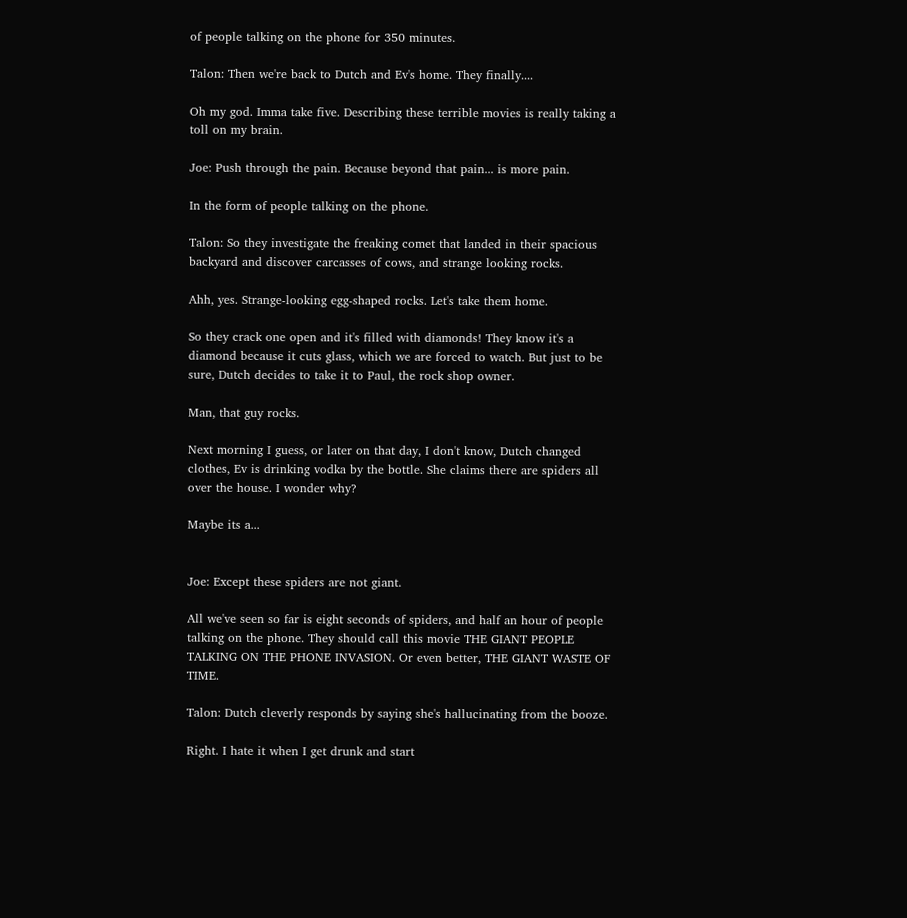of people talking on the phone for 350 minutes.

Talon: Then we're back to Dutch and Ev's home. They finally....

Oh my god. Imma take five. Describing these terrible movies is really taking a toll on my brain.

Joe: Push through the pain. Because beyond that pain... is more pain.

In the form of people talking on the phone.

Talon: So they investigate the freaking comet that landed in their spacious backyard and discover carcasses of cows, and strange looking rocks.

Ahh, yes. Strange-looking egg-shaped rocks. Let's take them home.

So they crack one open and it's filled with diamonds! They know it's a diamond because it cuts glass, which we are forced to watch. But just to be sure, Dutch decides to take it to Paul, the rock shop owner.

Man, that guy rocks.

Next morning I guess, or later on that day, I don't know, Dutch changed clothes, Ev is drinking vodka by the bottle. She claims there are spiders all over the house. I wonder why?

Maybe its a...


Joe: Except these spiders are not giant.

All we've seen so far is eight seconds of spiders, and half an hour of people talking on the phone. They should call this movie THE GIANT PEOPLE TALKING ON THE PHONE INVASION. Or even better, THE GIANT WASTE OF TIME.

Talon: Dutch cleverly responds by saying she's hallucinating from the booze.

Right. I hate it when I get drunk and start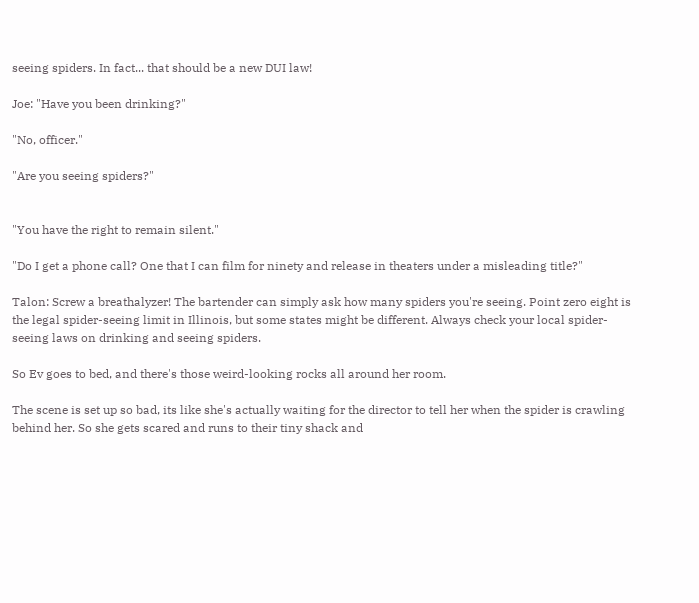seeing spiders. In fact... that should be a new DUI law!

Joe: "Have you been drinking?"

"No, officer."

"Are you seeing spiders?"


"You have the right to remain silent."

"Do I get a phone call? One that I can film for ninety and release in theaters under a misleading title?"

Talon: Screw a breathalyzer! The bartender can simply ask how many spiders you're seeing. Point zero eight is the legal spider-seeing limit in Illinois, but some states might be different. Always check your local spider-seeing laws on drinking and seeing spiders.

So Ev goes to bed, and there's those weird-looking rocks all around her room.

The scene is set up so bad, its like she's actually waiting for the director to tell her when the spider is crawling behind her. So she gets scared and runs to their tiny shack and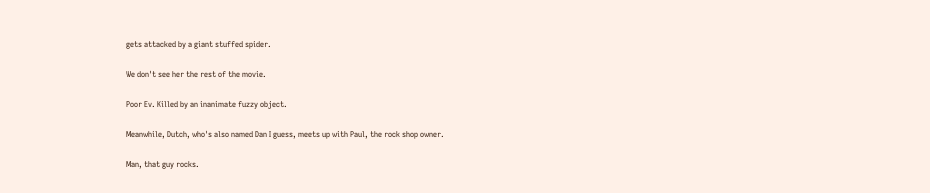gets attacked by a giant stuffed spider.

We don't see her the rest of the movie.

Poor Ev. Killed by an inanimate fuzzy object.

Meanwhile, Dutch, who's also named Dan I guess, meets up with Paul, the rock shop owner.

Man, that guy rocks.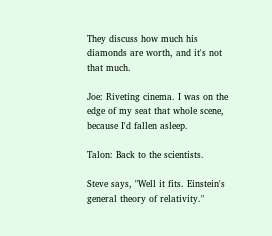They discuss how much his diamonds are worth, and it's not that much.

Joe: Riveting cinema. I was on the edge of my seat that whole scene, because I'd fallen asleep.

Talon: Back to the scientists.

Steve says, "Well it fits. Einstein's general theory of relativity."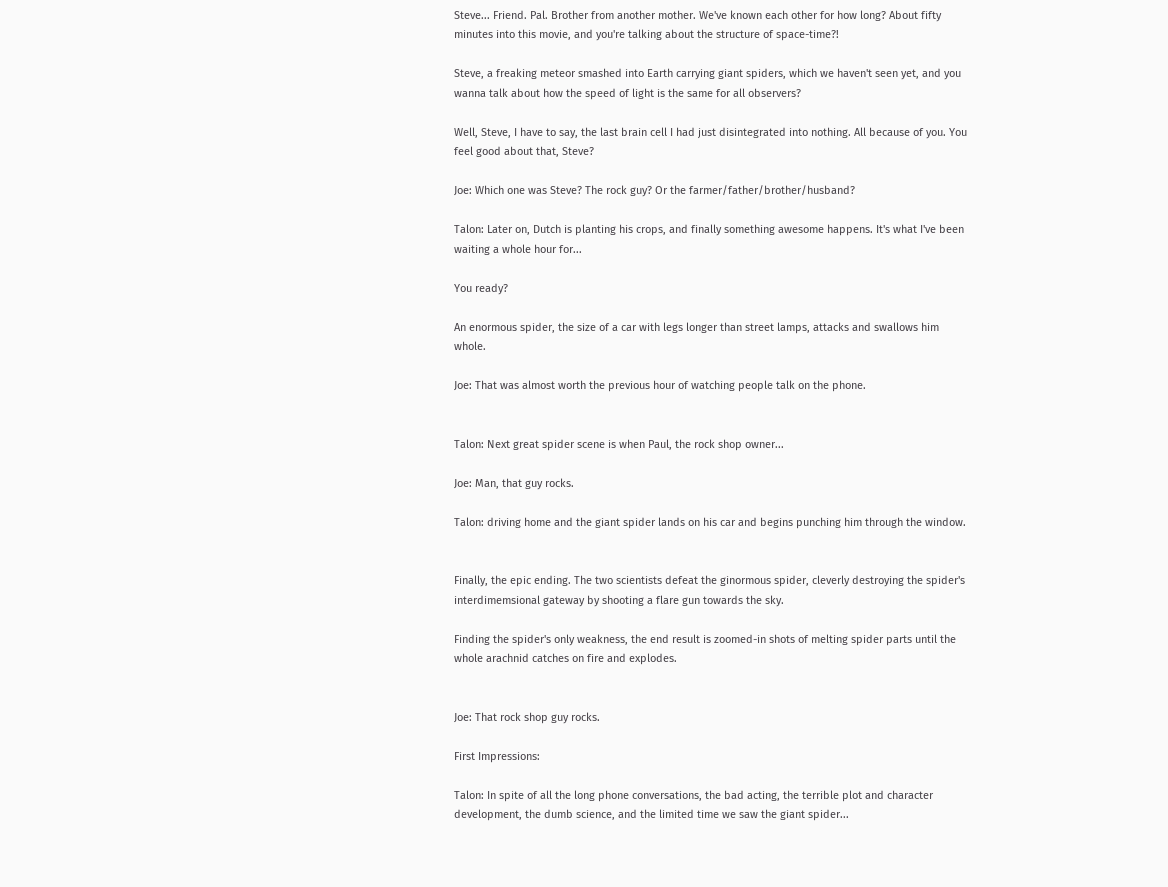Steve... Friend. Pal. Brother from another mother. We've known each other for how long? About fifty minutes into this movie, and you're talking about the structure of space-time?!

Steve, a freaking meteor smashed into Earth carrying giant spiders, which we haven't seen yet, and you wanna talk about how the speed of light is the same for all observers?

Well, Steve, I have to say, the last brain cell I had just disintegrated into nothing. All because of you. You feel good about that, Steve?

Joe: Which one was Steve? The rock guy? Or the farmer/father/brother/husband?

Talon: Later on, Dutch is planting his crops, and finally something awesome happens. It's what I've been waiting a whole hour for...

You ready?

An enormous spider, the size of a car with legs longer than street lamps, attacks and swallows him whole.

Joe: That was almost worth the previous hour of watching people talk on the phone.


Talon: Next great spider scene is when Paul, the rock shop owner...

Joe: Man, that guy rocks.

Talon: driving home and the giant spider lands on his car and begins punching him through the window.


Finally, the epic ending. The two scientists defeat the ginormous spider, cleverly destroying the spider's interdimemsional gateway by shooting a flare gun towards the sky.

Finding the spider's only weakness, the end result is zoomed-in shots of melting spider parts until the whole arachnid catches on fire and explodes.


Joe: That rock shop guy rocks.

First Impressions:

Talon: In spite of all the long phone conversations, the bad acting, the terrible plot and character development, the dumb science, and the limited time we saw the giant spider...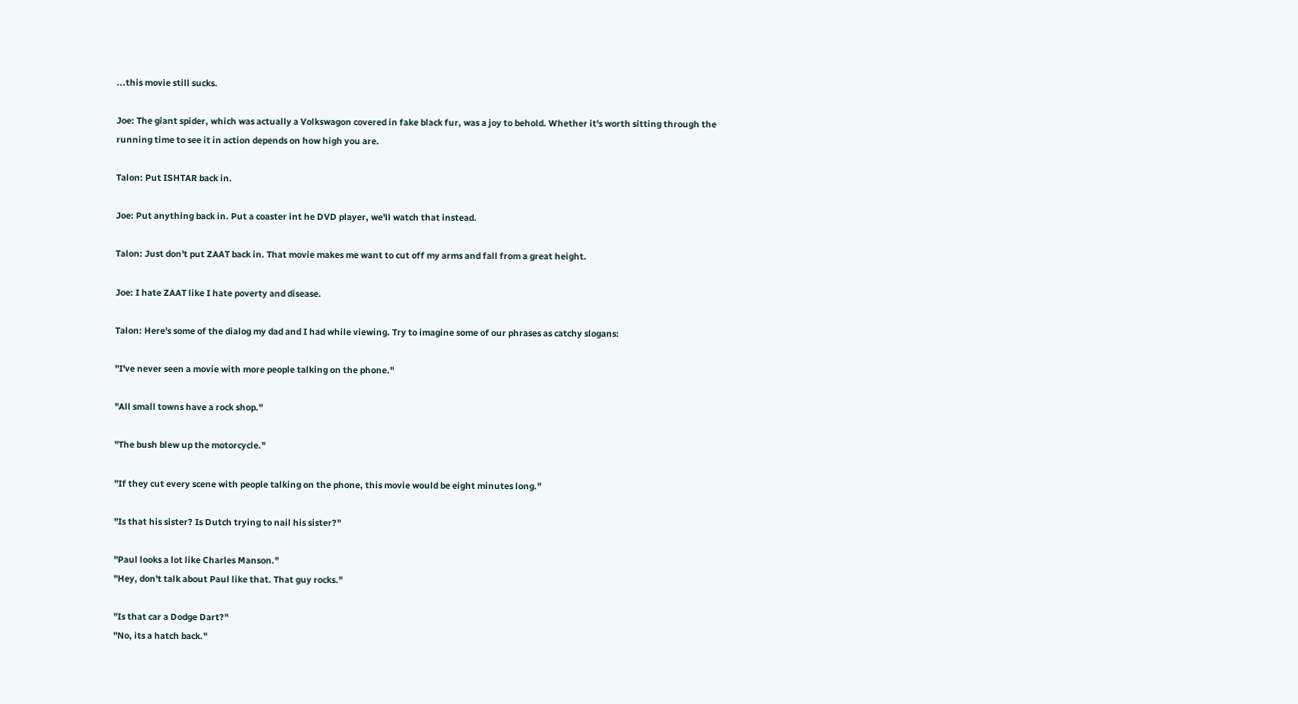...this movie still sucks.

Joe: The giant spider, which was actually a Volkswagon covered in fake black fur, was a joy to behold. Whether it's worth sitting through the running time to see it in action depends on how high you are.

Talon: Put ISHTAR back in.

Joe: Put anything back in. Put a coaster int he DVD player, we'll watch that instead.

Talon: Just don't put ZAAT back in. That movie makes me want to cut off my arms and fall from a great height.

Joe: I hate ZAAT like I hate poverty and disease.

Talon: Here's some of the dialog my dad and I had while viewing. Try to imagine some of our phrases as catchy slogans:

"I've never seen a movie with more people talking on the phone."

"All small towns have a rock shop."

"The bush blew up the motorcycle."

"If they cut every scene with people talking on the phone, this movie would be eight minutes long."

"Is that his sister? Is Dutch trying to nail his sister?"

"Paul looks a lot like Charles Manson."
"Hey, don't talk about Paul like that. That guy rocks."

"Is that car a Dodge Dart?"
"No, its a hatch back."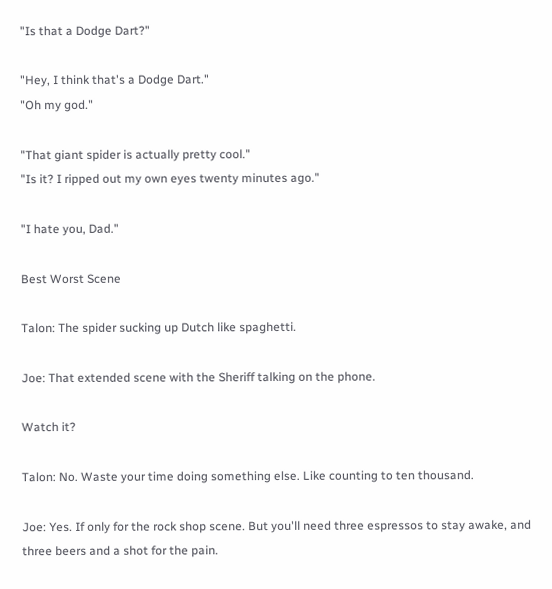"Is that a Dodge Dart?"

"Hey, I think that's a Dodge Dart."
"Oh my god."

"That giant spider is actually pretty cool."
"Is it? I ripped out my own eyes twenty minutes ago."

"I hate you, Dad."

Best Worst Scene

Talon: The spider sucking up Dutch like spaghetti.

Joe: That extended scene with the Sheriff talking on the phone.

Watch it?

Talon: No. Waste your time doing something else. Like counting to ten thousand.

Joe: Yes. If only for the rock shop scene. But you'll need three espressos to stay awake, and three beers and a shot for the pain.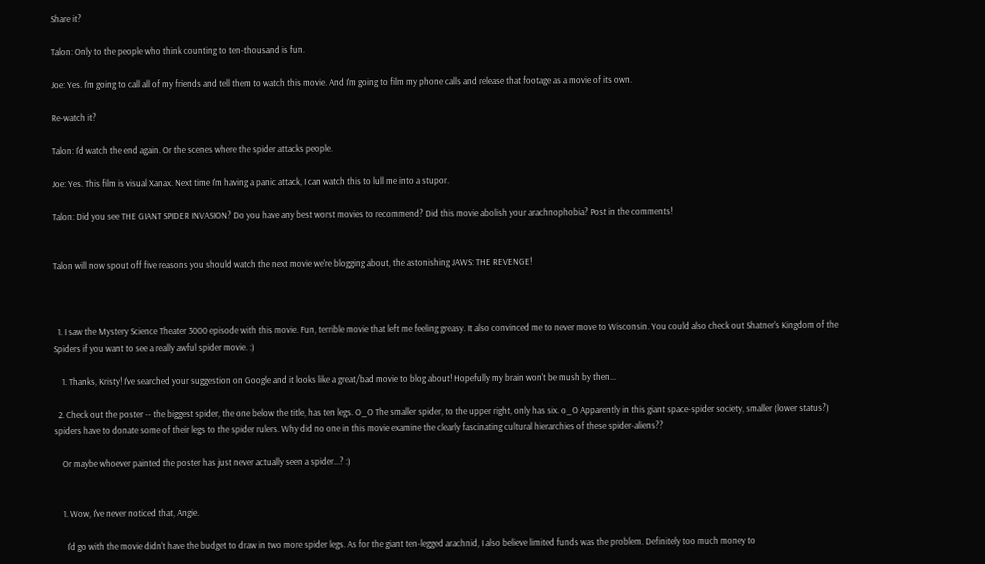Share it?

Talon: Only to the people who think counting to ten-thousand is fun.

Joe: Yes. I'm going to call all of my friends and tell them to watch this movie. And I'm going to film my phone calls and release that footage as a movie of its own.

Re-watch it?

Talon: I'd watch the end again. Or the scenes where the spider attacks people.

Joe: Yes. This film is visual Xanax. Next time I'm having a panic attack, I can watch this to lull me into a stupor.

Talon: Did you see THE GIANT SPIDER INVASION? Do you have any best worst movies to recommend? Did this movie abolish your arachnophobia? Post in the comments!


Talon will now spout off five reasons you should watch the next movie we're blogging about, the astonishing JAWS: THE REVENGE!



  1. I saw the Mystery Science Theater 3000 episode with this movie. Fun, terrible movie that left me feeling greasy. It also convinced me to never move to Wisconsin. You could also check out Shatner's Kingdom of the Spiders if you want to see a really awful spider movie. :)

    1. Thanks, Kristy! I've searched your suggestion on Google and it looks like a great/bad movie to blog about! Hopefully my brain won't be mush by then...

  2. Check out the poster -- the biggest spider, the one below the title, has ten legs. O_O The smaller spider, to the upper right, only has six. o_O Apparently in this giant space-spider society, smaller (lower status?) spiders have to donate some of their legs to the spider rulers. Why did no one in this movie examine the clearly fascinating cultural hierarchies of these spider-aliens??

    Or maybe whoever painted the poster has just never actually seen a spider...? :)


    1. Wow, I've never noticed that, Angie.

      I'd go with the movie didn't have the budget to draw in two more spider legs. As for the giant ten-legged arachnid, I also believe limited funds was the problem. Definitely too much money to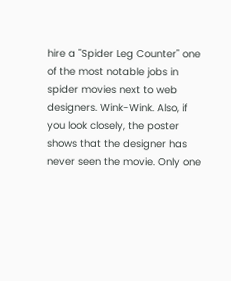hire a "Spider Leg Counter" one of the most notable jobs in spider movies next to web designers. Wink-Wink. Also, if you look closely, the poster shows that the designer has never seen the movie. Only one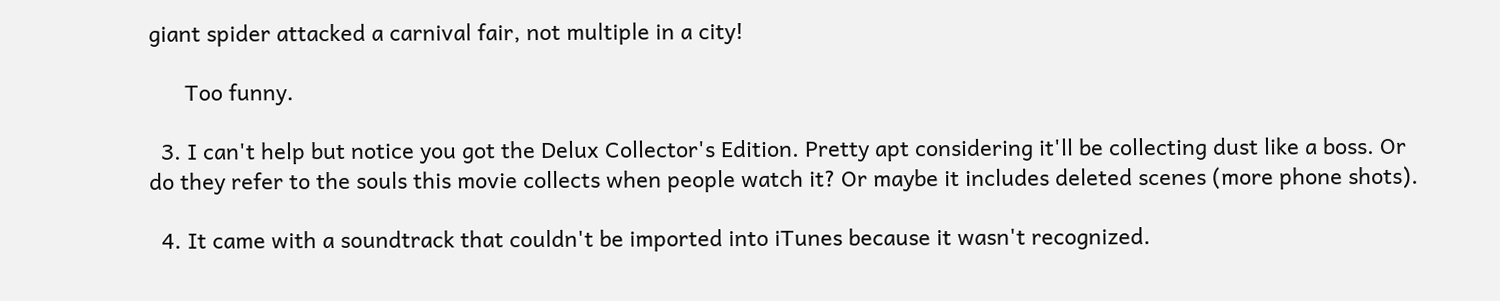giant spider attacked a carnival fair, not multiple in a city!

      Too funny.

  3. I can't help but notice you got the Delux Collector's Edition. Pretty apt considering it'll be collecting dust like a boss. Or do they refer to the souls this movie collects when people watch it? Or maybe it includes deleted scenes (more phone shots).

  4. It came with a soundtrack that couldn't be imported into iTunes because it wasn't recognized.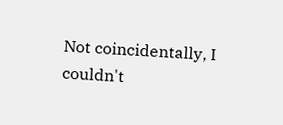Not coincidentally, I couldn't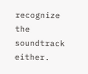recognize the soundtrack either.